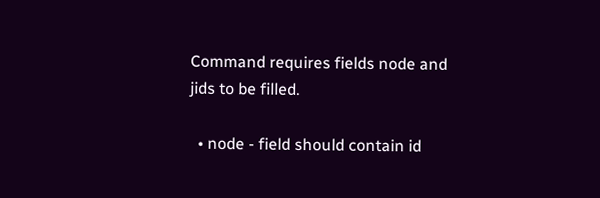Command requires fields node and jids to be filled.

  • node - field should contain id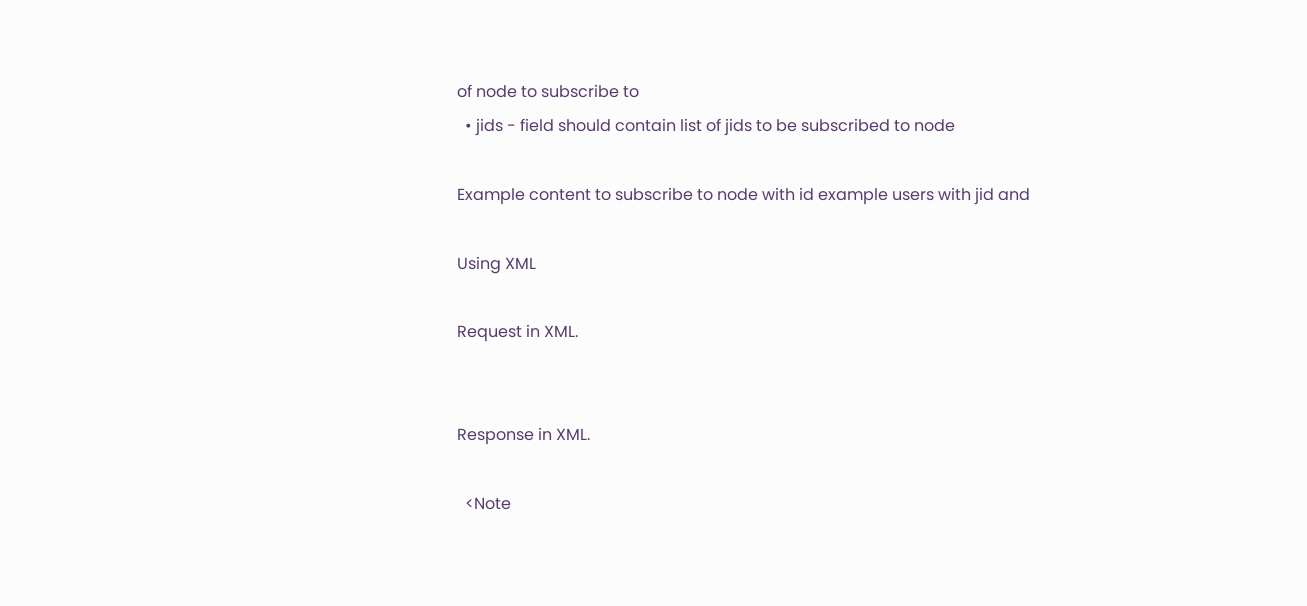of node to subscribe to
  • jids - field should contain list of jids to be subscribed to node

Example content to subscribe to node with id example users with jid and

Using XML

Request in XML.


Response in XML.

  <Note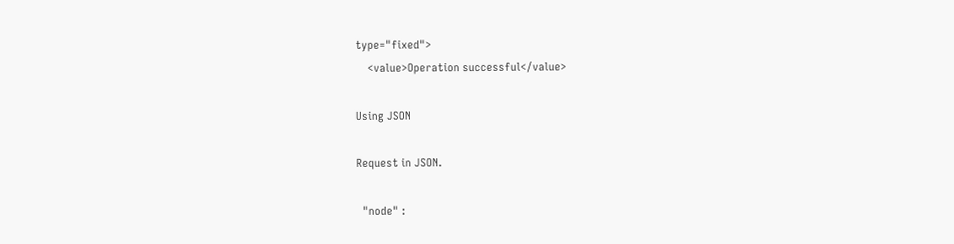type="fixed">
    <value>Operation successful</value>

Using JSON

Request in JSON.

  "node" :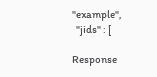"example",
  "jids" : [

Response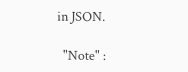in JSON.

  "Note" :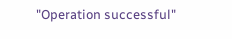"Operation successful"